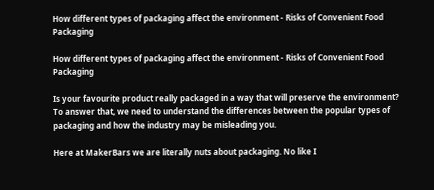How different types of packaging affect the environment - Risks of Convenient Food Packaging

How different types of packaging affect the environment - Risks of Convenient Food Packaging

Is your favourite product really packaged in a way that will preserve the environment? To answer that, we need to understand the differences between the popular types of packaging and how the industry may be misleading you.

Here at MakerBars we are literally nuts about packaging. No like I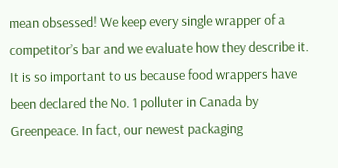mean obsessed! We keep every single wrapper of a competitor’s bar and we evaluate how they describe it. It is so important to us because food wrappers have been declared the No. 1 polluter in Canada by Greenpeace. In fact, our newest packaging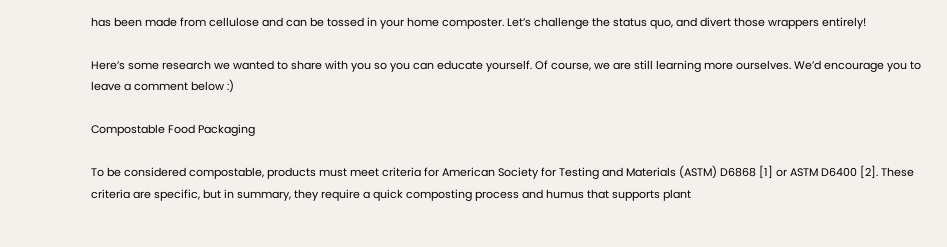has been made from cellulose and can be tossed in your home composter. Let’s challenge the status quo, and divert those wrappers entirely!

Here’s some research we wanted to share with you so you can educate yourself. Of course, we are still learning more ourselves. We’d encourage you to leave a comment below :)

Compostable Food Packaging

To be considered compostable, products must meet criteria for American Society for Testing and Materials (ASTM) D6868 [1] or ASTM D6400 [2]. These criteria are specific, but in summary, they require a quick composting process and humus that supports plant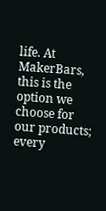life. At MakerBars, this is the option we choose for our products; every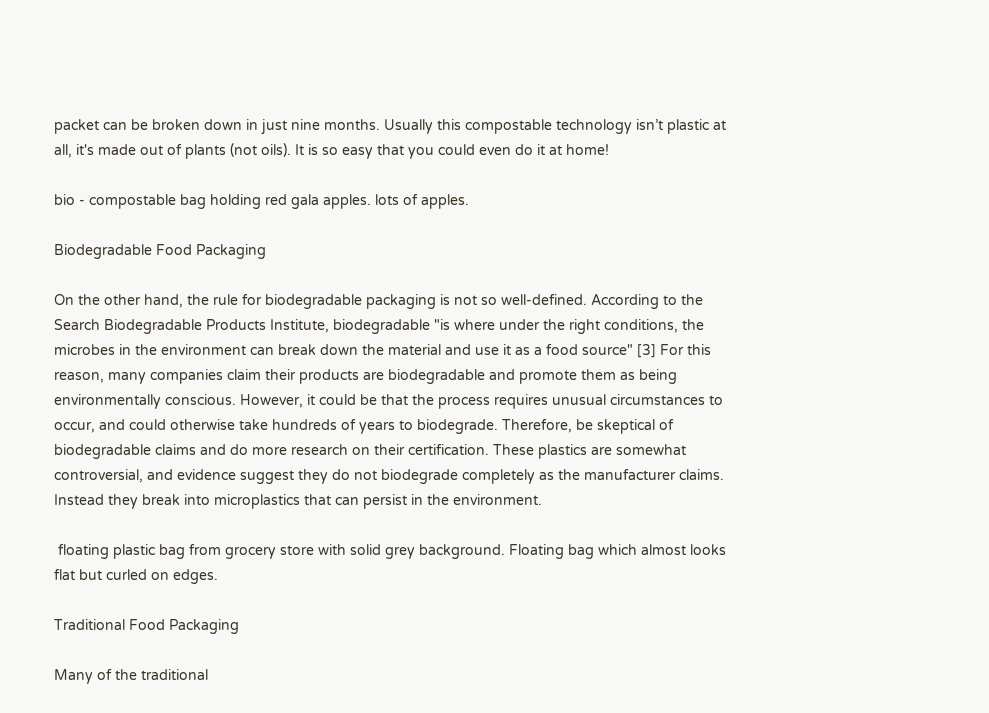packet can be broken down in just nine months. Usually this compostable technology isn’t plastic at all, it's made out of plants (not oils). It is so easy that you could even do it at home!

bio - compostable bag holding red gala apples. lots of apples.

Biodegradable Food Packaging

On the other hand, the rule for biodegradable packaging is not so well-defined. According to the Search Biodegradable Products Institute, biodegradable "is where under the right conditions, the microbes in the environment can break down the material and use it as a food source" [3] For this reason, many companies claim their products are biodegradable and promote them as being environmentally conscious. However, it could be that the process requires unusual circumstances to occur, and could otherwise take hundreds of years to biodegrade. Therefore, be skeptical of biodegradable claims and do more research on their certification. These plastics are somewhat controversial, and evidence suggest they do not biodegrade completely as the manufacturer claims. Instead they break into microplastics that can persist in the environment.

 floating plastic bag from grocery store with solid grey background. Floating bag which almost looks flat but curled on edges.

Traditional Food Packaging

Many of the traditional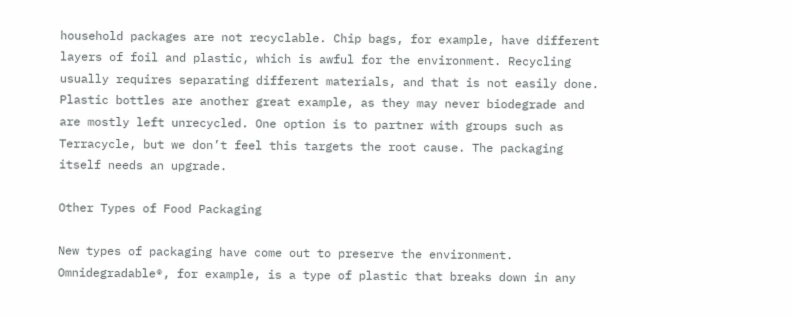household packages are not recyclable. Chip bags, for example, have different layers of foil and plastic, which is awful for the environment. Recycling usually requires separating different materials, and that is not easily done. Plastic bottles are another great example, as they may never biodegrade and are mostly left unrecycled. One option is to partner with groups such as Terracycle, but we don’t feel this targets the root cause. The packaging itself needs an upgrade.

Other Types of Food Packaging

New types of packaging have come out to preserve the environment. Omnidegradable®, for example, is a type of plastic that breaks down in any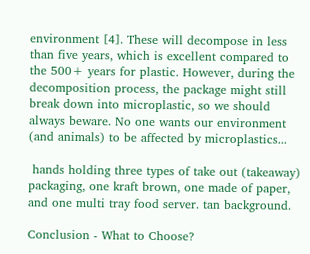environment [4]. These will decompose in less than five years, which is excellent compared to the 500+ years for plastic. However, during the decomposition process, the package might still break down into microplastic, so we should always beware. No one wants our environment (and animals) to be affected by microplastics...

 hands holding three types of take out (takeaway) packaging, one kraft brown, one made of paper, and one multi tray food server. tan background.

Conclusion - What to Choose?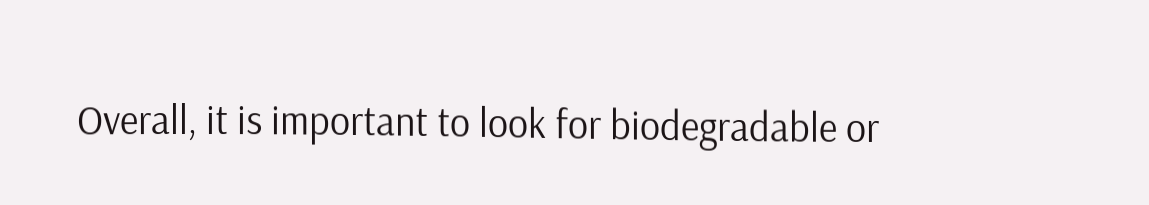Overall, it is important to look for biodegradable or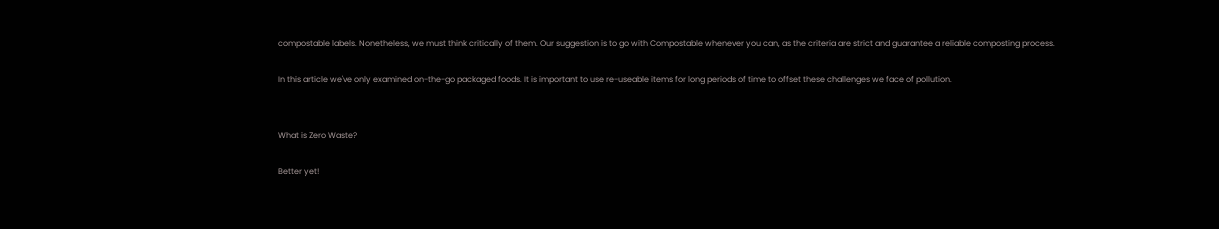compostable labels. Nonetheless, we must think critically of them. Our suggestion is to go with Compostable whenever you can, as the criteria are strict and guarantee a reliable composting process.

In this article we've only examined on-the-go packaged foods. It is important to use re-useable items for long periods of time to offset these challenges we face of pollution.


What is Zero Waste?

Better yet!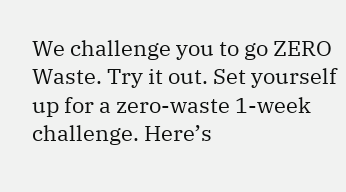We challenge you to go ZERO Waste. Try it out. Set yourself up for a zero-waste 1-week challenge. Here’s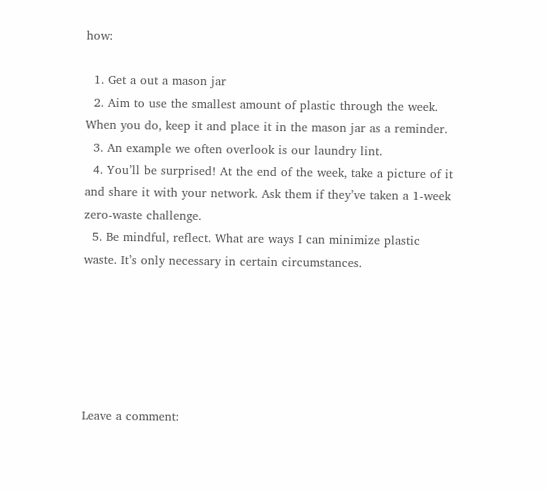how:

  1. Get a out a mason jar
  2. Aim to use the smallest amount of plastic through the week. When you do, keep it and place it in the mason jar as a reminder.
  3. An example we often overlook is our laundry lint.
  4. You’ll be surprised! At the end of the week, take a picture of it and share it with your network. Ask them if they’ve taken a 1-week zero-waste challenge.
  5. Be mindful, reflect. What are ways I can minimize plastic waste. It’s only necessary in certain circumstances.






Leave a comment: